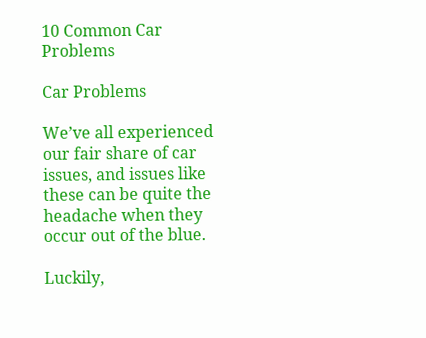10 Common Car Problems

Car Problems

We’ve all experienced our fair share of car issues, and issues like these can be quite the headache when they occur out of the blue.

Luckily,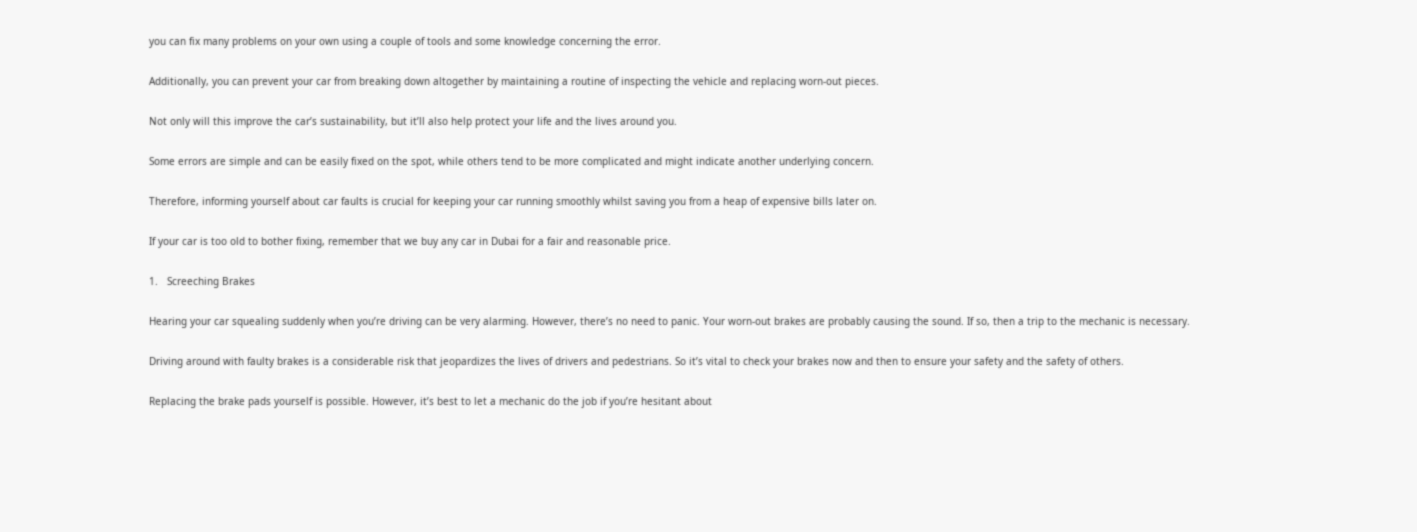you can fix many problems on your own using a couple of tools and some knowledge concerning the error.

Additionally, you can prevent your car from breaking down altogether by maintaining a routine of inspecting the vehicle and replacing worn-out pieces.

Not only will this improve the car’s sustainability, but it’ll also help protect your life and the lives around you.

Some errors are simple and can be easily fixed on the spot, while others tend to be more complicated and might indicate another underlying concern.

Therefore, informing yourself about car faults is crucial for keeping your car running smoothly whilst saving you from a heap of expensive bills later on.

If your car is too old to bother fixing, remember that we buy any car in Dubai for a fair and reasonable price.

1.   Screeching Brakes

Hearing your car squealing suddenly when you’re driving can be very alarming. However, there’s no need to panic. Your worn-out brakes are probably causing the sound. If so, then a trip to the mechanic is necessary.

Driving around with faulty brakes is a considerable risk that jeopardizes the lives of drivers and pedestrians. So it’s vital to check your brakes now and then to ensure your safety and the safety of others.

Replacing the brake pads yourself is possible. However, it’s best to let a mechanic do the job if you’re hesitant about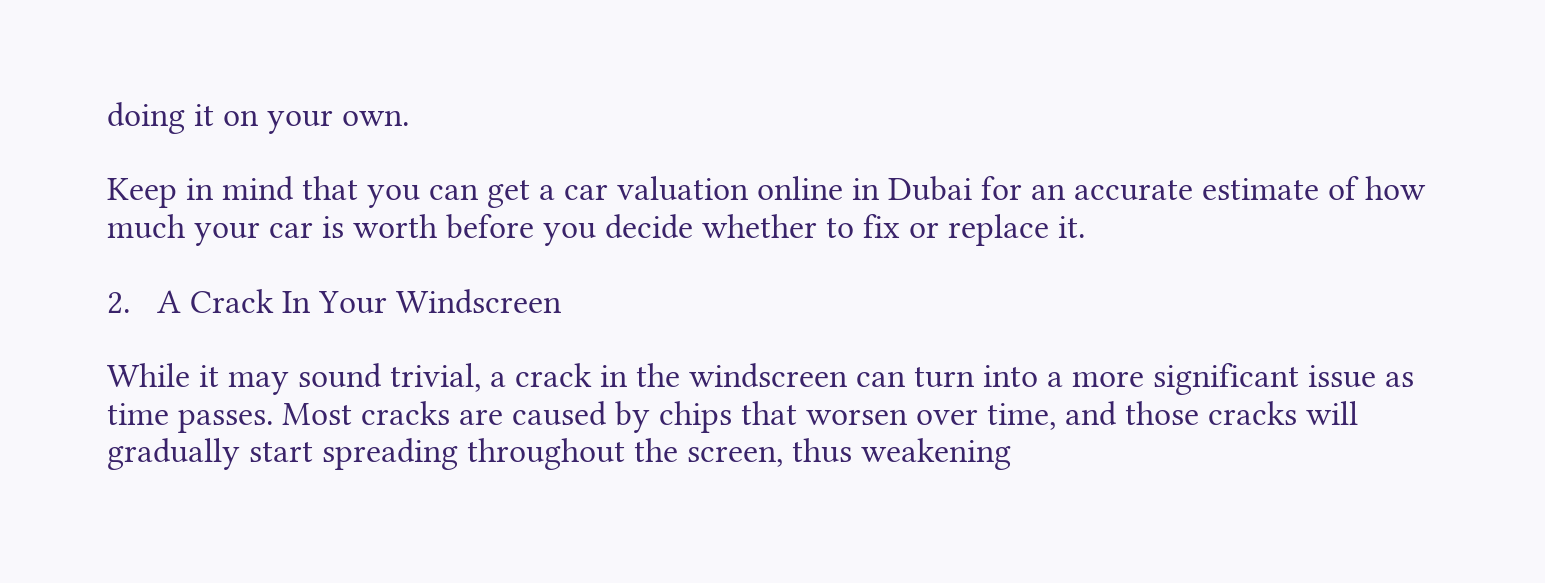doing it on your own.

Keep in mind that you can get a car valuation online in Dubai for an accurate estimate of how much your car is worth before you decide whether to fix or replace it.

2.   A Crack In Your Windscreen

While it may sound trivial, a crack in the windscreen can turn into a more significant issue as time passes. Most cracks are caused by chips that worsen over time, and those cracks will gradually start spreading throughout the screen, thus weakening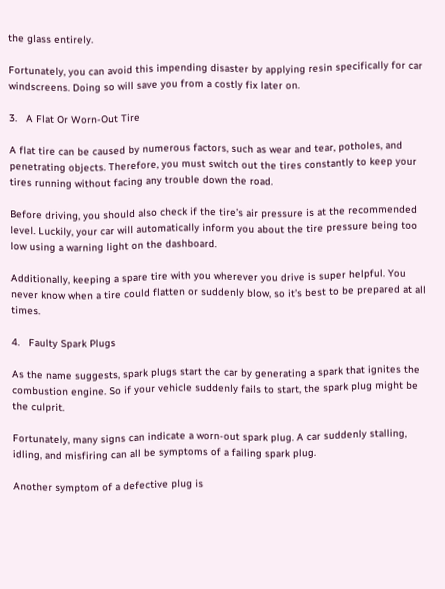the glass entirely.

Fortunately, you can avoid this impending disaster by applying resin specifically for car windscreens. Doing so will save you from a costly fix later on.

3.   A Flat Or Worn-Out Tire

A flat tire can be caused by numerous factors, such as wear and tear, potholes, and penetrating objects. Therefore, you must switch out the tires constantly to keep your tires running without facing any trouble down the road.

Before driving, you should also check if the tire’s air pressure is at the recommended level. Luckily, your car will automatically inform you about the tire pressure being too low using a warning light on the dashboard.

Additionally, keeping a spare tire with you wherever you drive is super helpful. You never know when a tire could flatten or suddenly blow, so it’s best to be prepared at all times.

4.   Faulty Spark Plugs

As the name suggests, spark plugs start the car by generating a spark that ignites the combustion engine. So if your vehicle suddenly fails to start, the spark plug might be the culprit.

Fortunately, many signs can indicate a worn-out spark plug. A car suddenly stalling, idling, and misfiring can all be symptoms of a failing spark plug.

Another symptom of a defective plug is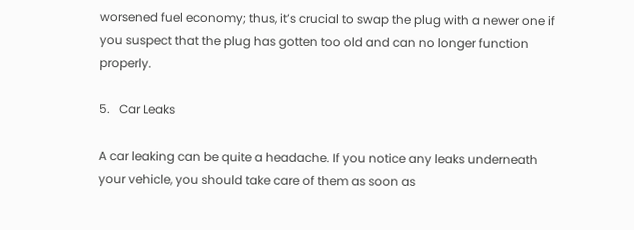worsened fuel economy; thus, it’s crucial to swap the plug with a newer one if you suspect that the plug has gotten too old and can no longer function properly.

5.   Car Leaks

A car leaking can be quite a headache. If you notice any leaks underneath your vehicle, you should take care of them as soon as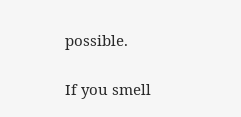possible.

If you smell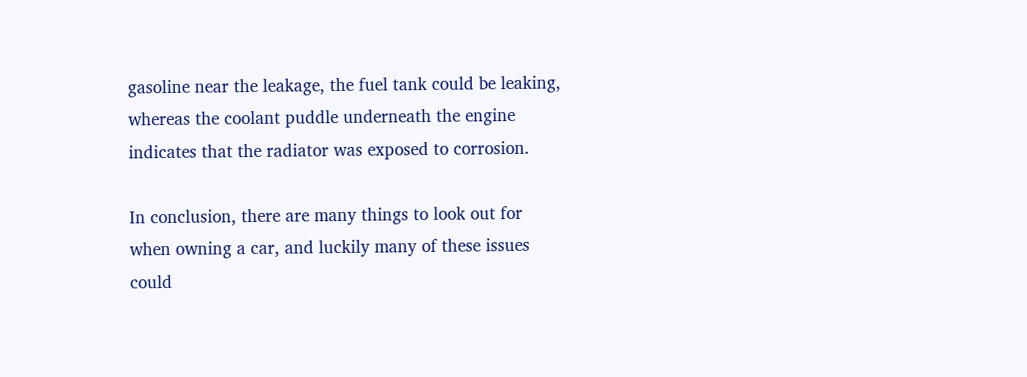gasoline near the leakage, the fuel tank could be leaking, whereas the coolant puddle underneath the engine indicates that the radiator was exposed to corrosion.

In conclusion, there are many things to look out for when owning a car, and luckily many of these issues could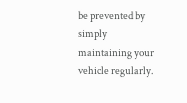be prevented by simply maintaining your vehicle regularly.